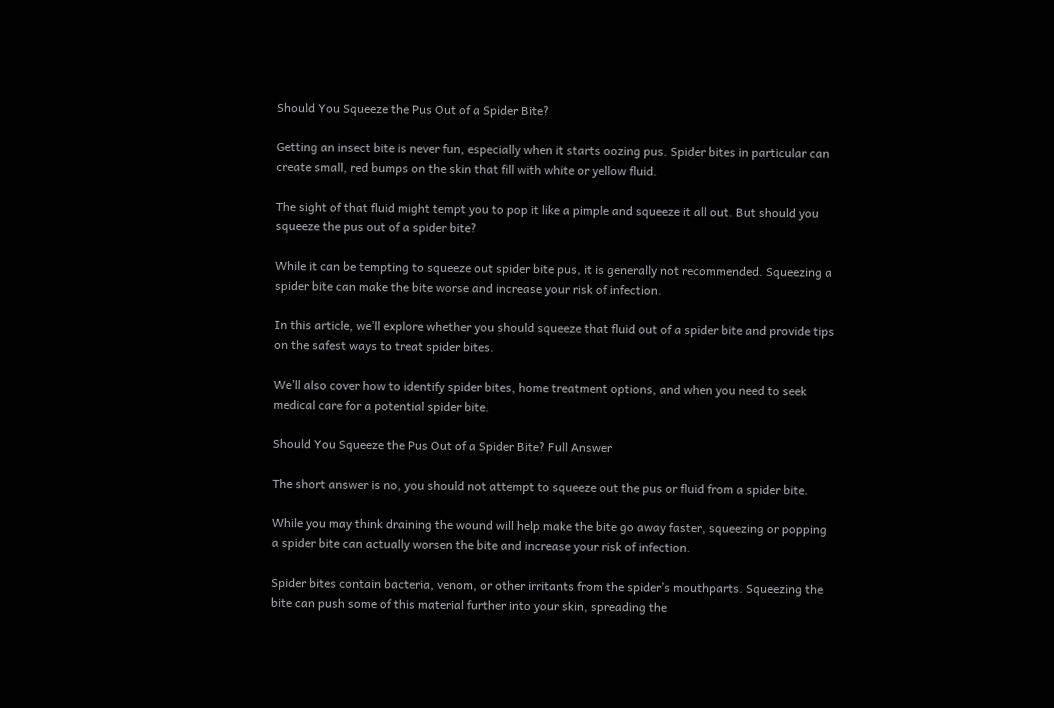Should You Squeeze the Pus Out of a Spider Bite?

Getting an insect bite is never fun, especially when it starts oozing pus. Spider bites in particular can create small, red bumps on the skin that fill with white or yellow fluid.

The sight of that fluid might tempt you to pop it like a pimple and squeeze it all out. But should you squeeze the pus out of a spider bite?

While it can be tempting to squeeze out spider bite pus, it is generally not recommended. Squeezing a spider bite can make the bite worse and increase your risk of infection.

In this article, we’ll explore whether you should squeeze that fluid out of a spider bite and provide tips on the safest ways to treat spider bites.

We’ll also cover how to identify spider bites, home treatment options, and when you need to seek medical care for a potential spider bite.

Should You Squeeze the Pus Out of a Spider Bite? Full Answer

The short answer is no, you should not attempt to squeeze out the pus or fluid from a spider bite.

While you may think draining the wound will help make the bite go away faster, squeezing or popping a spider bite can actually worsen the bite and increase your risk of infection.

Spider bites contain bacteria, venom, or other irritants from the spider’s mouthparts. Squeezing the bite can push some of this material further into your skin, spreading the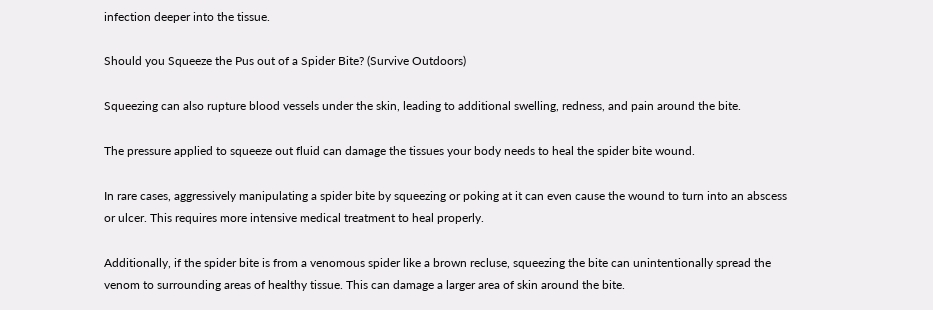infection deeper into the tissue.

Should you Squeeze the Pus out of a Spider Bite? (Survive Outdoors)

Squeezing can also rupture blood vessels under the skin, leading to additional swelling, redness, and pain around the bite.

The pressure applied to squeeze out fluid can damage the tissues your body needs to heal the spider bite wound.

In rare cases, aggressively manipulating a spider bite by squeezing or poking at it can even cause the wound to turn into an abscess or ulcer. This requires more intensive medical treatment to heal properly.

Additionally, if the spider bite is from a venomous spider like a brown recluse, squeezing the bite can unintentionally spread the venom to surrounding areas of healthy tissue. This can damage a larger area of skin around the bite.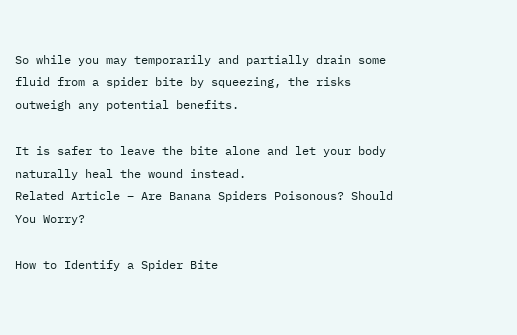So while you may temporarily and partially drain some fluid from a spider bite by squeezing, the risks outweigh any potential benefits.

It is safer to leave the bite alone and let your body naturally heal the wound instead.
Related Article – Are Banana Spiders Poisonous? Should You Worry?

How to Identify a Spider Bite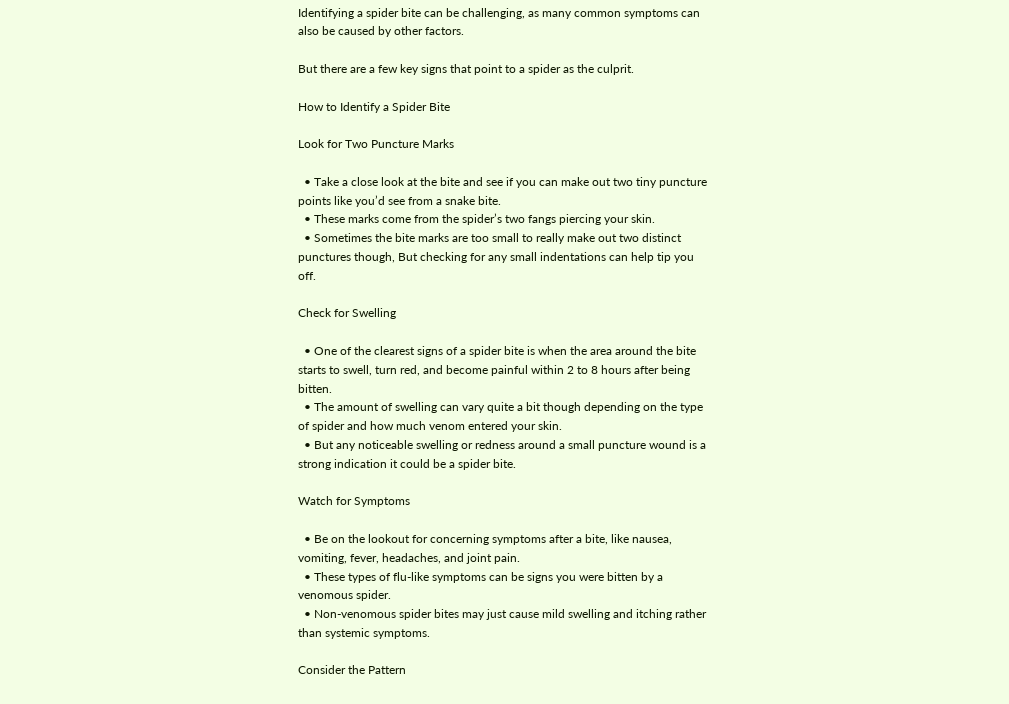Identifying a spider bite can be challenging, as many common symptoms can also be caused by other factors.

But there are a few key signs that point to a spider as the culprit.

How to Identify a Spider Bite

Look for Two Puncture Marks

  • Take a close look at the bite and see if you can make out two tiny puncture points like you’d see from a snake bite.
  • These marks come from the spider’s two fangs piercing your skin.
  • Sometimes the bite marks are too small to really make out two distinct punctures though, But checking for any small indentations can help tip you off.

Check for Swelling

  • One of the clearest signs of a spider bite is when the area around the bite starts to swell, turn red, and become painful within 2 to 8 hours after being bitten.
  • The amount of swelling can vary quite a bit though depending on the type of spider and how much venom entered your skin.
  • But any noticeable swelling or redness around a small puncture wound is a strong indication it could be a spider bite.

Watch for Symptoms

  • Be on the lookout for concerning symptoms after a bite, like nausea, vomiting, fever, headaches, and joint pain.
  • These types of flu-like symptoms can be signs you were bitten by a venomous spider.
  • Non-venomous spider bites may just cause mild swelling and itching rather than systemic symptoms.

Consider the Pattern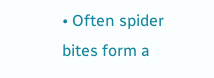• Often spider bites form a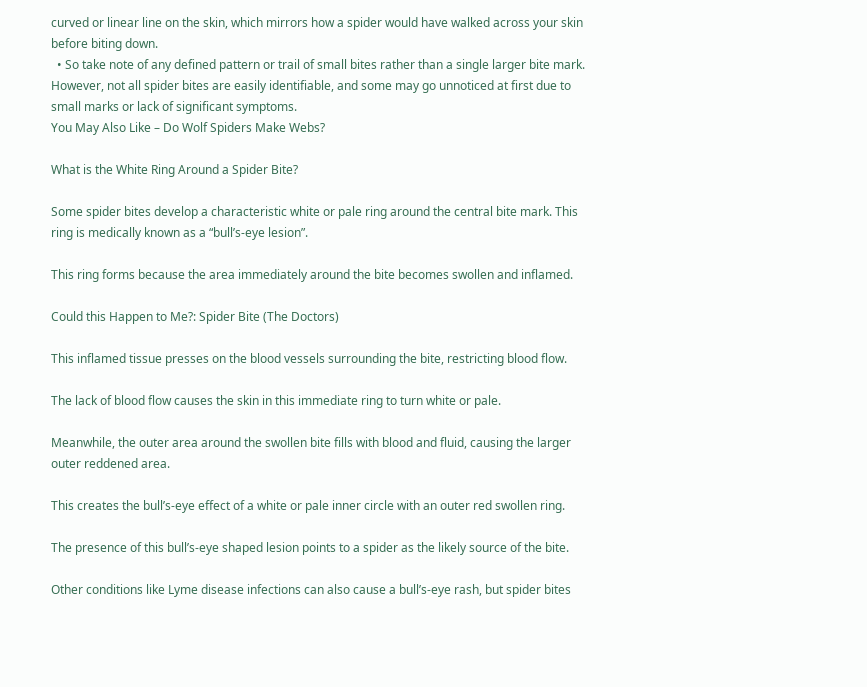curved or linear line on the skin, which mirrors how a spider would have walked across your skin before biting down.
  • So take note of any defined pattern or trail of small bites rather than a single larger bite mark.
However, not all spider bites are easily identifiable, and some may go unnoticed at first due to small marks or lack of significant symptoms.
You May Also Like – Do Wolf Spiders Make Webs?

What is the White Ring Around a Spider Bite?

Some spider bites develop a characteristic white or pale ring around the central bite mark. This ring is medically known as a “bull’s-eye lesion”.

This ring forms because the area immediately around the bite becomes swollen and inflamed.

Could this Happen to Me?: Spider Bite (The Doctors)

This inflamed tissue presses on the blood vessels surrounding the bite, restricting blood flow.

The lack of blood flow causes the skin in this immediate ring to turn white or pale.

Meanwhile, the outer area around the swollen bite fills with blood and fluid, causing the larger outer reddened area.

This creates the bull’s-eye effect of a white or pale inner circle with an outer red swollen ring.

The presence of this bull’s-eye shaped lesion points to a spider as the likely source of the bite.

Other conditions like Lyme disease infections can also cause a bull’s-eye rash, but spider bites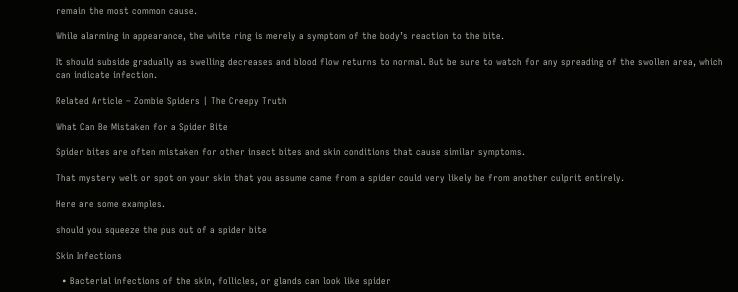remain the most common cause.

While alarming in appearance, the white ring is merely a symptom of the body’s reaction to the bite.

It should subside gradually as swelling decreases and blood flow returns to normal. But be sure to watch for any spreading of the swollen area, which can indicate infection.

Related Article – Zombie Spiders | The Creepy Truth

What Can Be Mistaken for a Spider Bite

Spider bites are often mistaken for other insect bites and skin conditions that cause similar symptoms.

That mystery welt or spot on your skin that you assume came from a spider could very likely be from another culprit entirely.

Here are some examples.

should you squeeze the pus out of a spider bite

Skin Infections

  • Bacterial infections of the skin, follicles, or glands can look like spider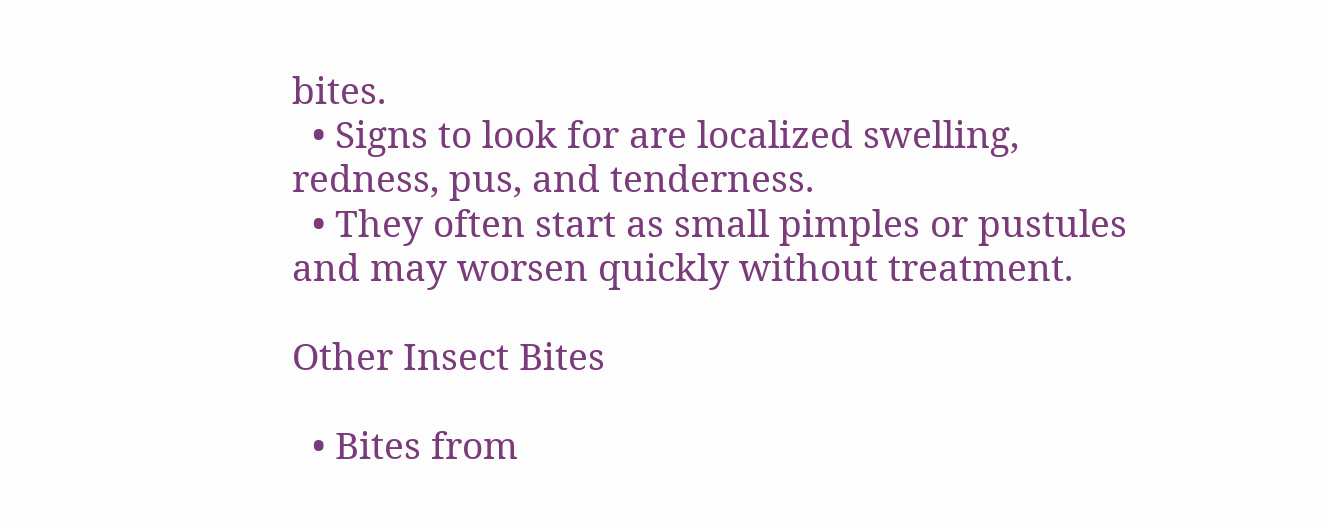bites.
  • Signs to look for are localized swelling, redness, pus, and tenderness.
  • They often start as small pimples or pustules and may worsen quickly without treatment.

Other Insect Bites

  • Bites from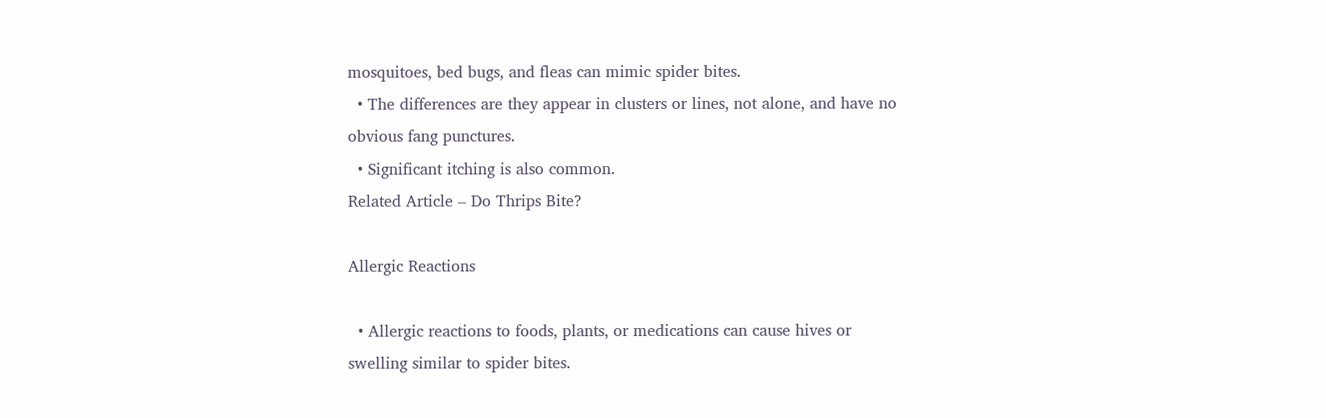mosquitoes, bed bugs, and fleas can mimic spider bites.
  • The differences are they appear in clusters or lines, not alone, and have no obvious fang punctures.
  • Significant itching is also common.
Related Article – Do Thrips Bite?

Allergic Reactions

  • Allergic reactions to foods, plants, or medications can cause hives or swelling similar to spider bites.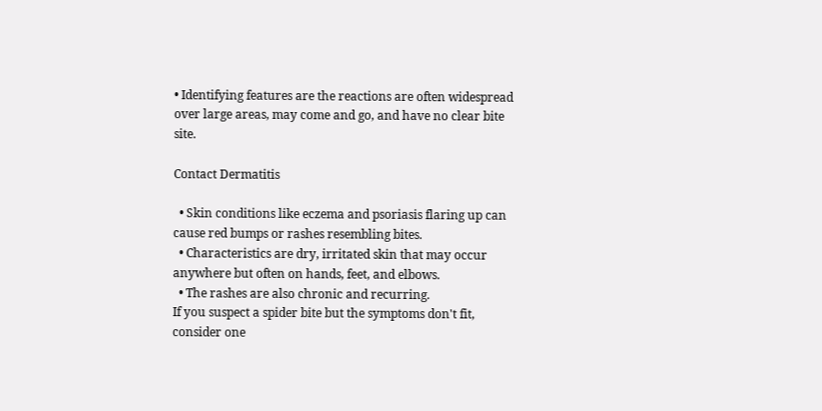• Identifying features are the reactions are often widespread over large areas, may come and go, and have no clear bite site.

Contact Dermatitis

  • Skin conditions like eczema and psoriasis flaring up can cause red bumps or rashes resembling bites.
  • Characteristics are dry, irritated skin that may occur anywhere but often on hands, feet, and elbows.
  • The rashes are also chronic and recurring.
If you suspect a spider bite but the symptoms don't fit, consider one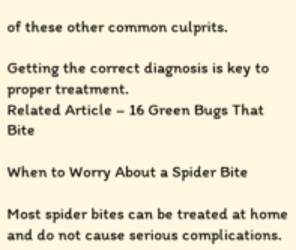of these other common culprits.

Getting the correct diagnosis is key to proper treatment.
Related Article – 16 Green Bugs That Bite

When to Worry About a Spider Bite

Most spider bites can be treated at home and do not cause serious complications.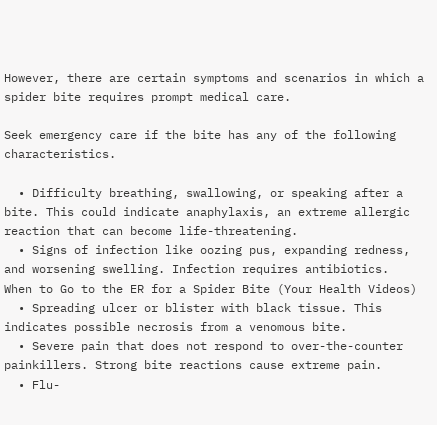However, there are certain symptoms and scenarios in which a spider bite requires prompt medical care.

Seek emergency care if the bite has any of the following characteristics.

  • Difficulty breathing, swallowing, or speaking after a bite. This could indicate anaphylaxis, an extreme allergic reaction that can become life-threatening.
  • Signs of infection like oozing pus, expanding redness, and worsening swelling. Infection requires antibiotics.
When to Go to the ER for a Spider Bite (Your Health Videos)
  • Spreading ulcer or blister with black tissue. This indicates possible necrosis from a venomous bite.
  • Severe pain that does not respond to over-the-counter painkillers. Strong bite reactions cause extreme pain.
  • Flu-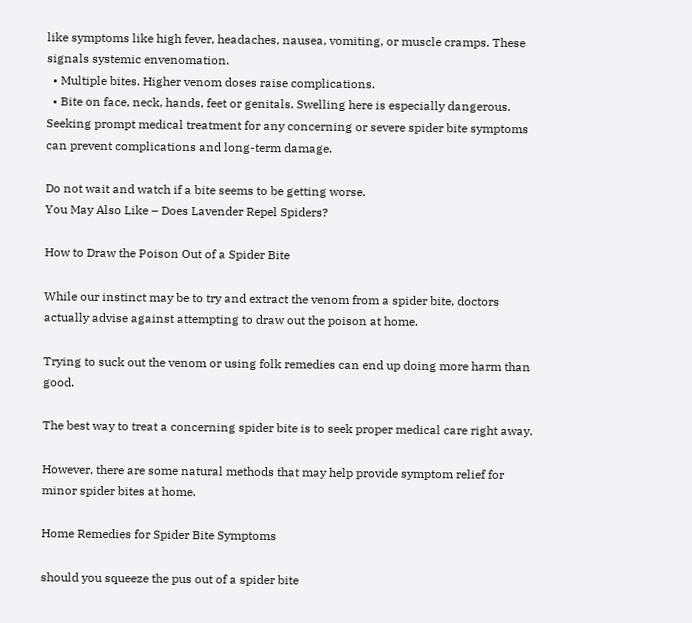like symptoms like high fever, headaches, nausea, vomiting, or muscle cramps. These signals systemic envenomation.
  • Multiple bites. Higher venom doses raise complications.
  • Bite on face, neck, hands, feet or genitals. Swelling here is especially dangerous.
Seeking prompt medical treatment for any concerning or severe spider bite symptoms can prevent complications and long-term damage.

Do not wait and watch if a bite seems to be getting worse.
You May Also Like – Does Lavender Repel Spiders?

How to Draw the Poison Out of a Spider Bite

While our instinct may be to try and extract the venom from a spider bite, doctors actually advise against attempting to draw out the poison at home.

Trying to suck out the venom or using folk remedies can end up doing more harm than good.

The best way to treat a concerning spider bite is to seek proper medical care right away.

However, there are some natural methods that may help provide symptom relief for minor spider bites at home.

Home Remedies for Spider Bite Symptoms

should you squeeze the pus out of a spider bite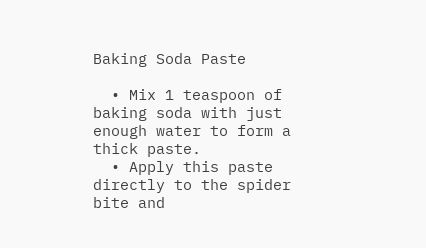Baking Soda Paste

  • Mix 1 teaspoon of baking soda with just enough water to form a thick paste.
  • Apply this paste directly to the spider bite and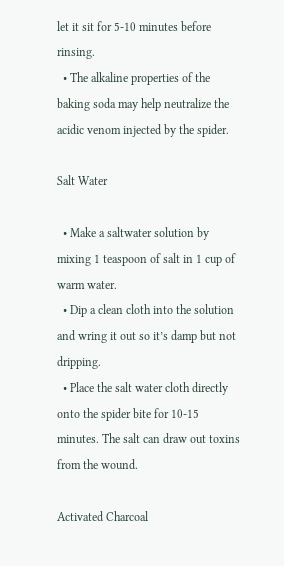let it sit for 5-10 minutes before rinsing.
  • The alkaline properties of the baking soda may help neutralize the acidic venom injected by the spider.

Salt Water

  • Make a saltwater solution by mixing 1 teaspoon of salt in 1 cup of warm water.
  • Dip a clean cloth into the solution and wring it out so it’s damp but not dripping.
  • Place the salt water cloth directly onto the spider bite for 10-15 minutes. The salt can draw out toxins from the wound.

Activated Charcoal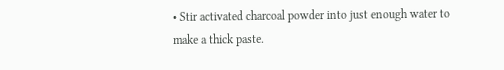• Stir activated charcoal powder into just enough water to make a thick paste.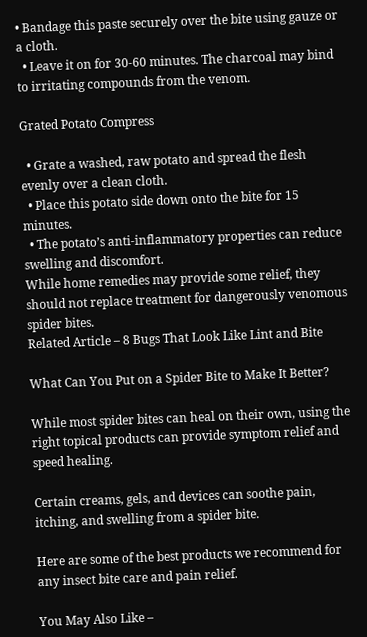• Bandage this paste securely over the bite using gauze or a cloth.
  • Leave it on for 30-60 minutes. The charcoal may bind to irritating compounds from the venom.

Grated Potato Compress

  • Grate a washed, raw potato and spread the flesh evenly over a clean cloth.
  • Place this potato side down onto the bite for 15 minutes.
  • The potato’s anti-inflammatory properties can reduce swelling and discomfort.
While home remedies may provide some relief, they should not replace treatment for dangerously venomous spider bites.
Related Article – 8 Bugs That Look Like Lint and Bite

What Can You Put on a Spider Bite to Make It Better?

While most spider bites can heal on their own, using the right topical products can provide symptom relief and speed healing.

Certain creams, gels, and devices can soothe pain, itching, and swelling from a spider bite.

Here are some of the best products we recommend for any insect bite care and pain relief.

You May Also Like –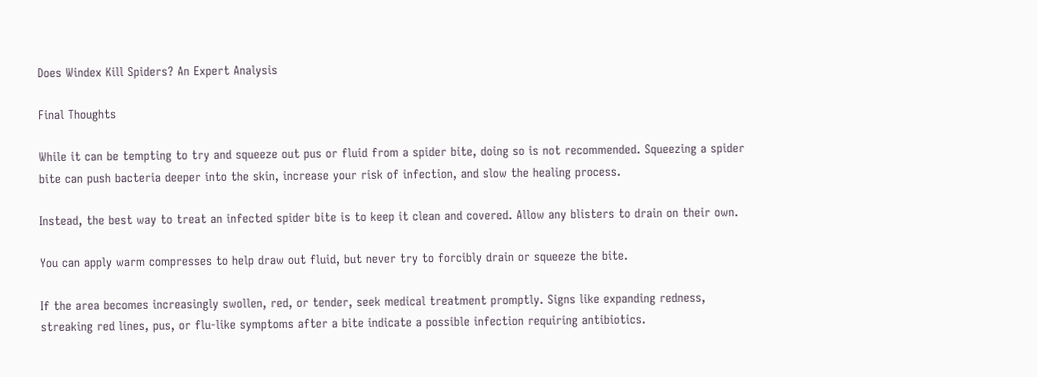Does Windex Kill Spiders? An Expert Analysis

Final Thoughts

While it can be tempting to try and squeeze out pus or fluid from a spider bite, doing so is not recommended. Squeezing a spider bite can push bacteria deeper into the skin, increase your risk of infection, and slow the healing process.

Instead, the best way to treat an infected spider bite is to keep it clean and covered. Allow any blisters to drain on their own.

You can apply warm compresses to help draw out fluid, but never try to forcibly drain or squeeze the bite.

If the area becomes increasingly swollen, red, or tender, seek medical treatment promptly. Signs like expanding redness, streaking red lines, pus, or flu-like symptoms after a bite indicate a possible infection requiring antibiotics.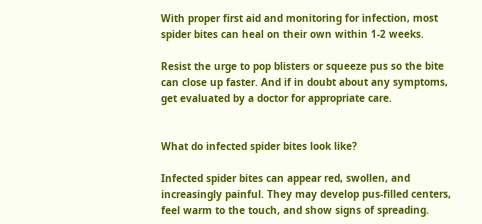With proper first aid and monitoring for infection, most spider bites can heal on their own within 1-2 weeks.

Resist the urge to pop blisters or squeeze pus so the bite can close up faster. And if in doubt about any symptoms, get evaluated by a doctor for appropriate care.


What do infected spider bites look like?

Infected spider bites can appear red, swollen, and increasingly painful. They may develop pus-filled centers, feel warm to the touch, and show signs of spreading.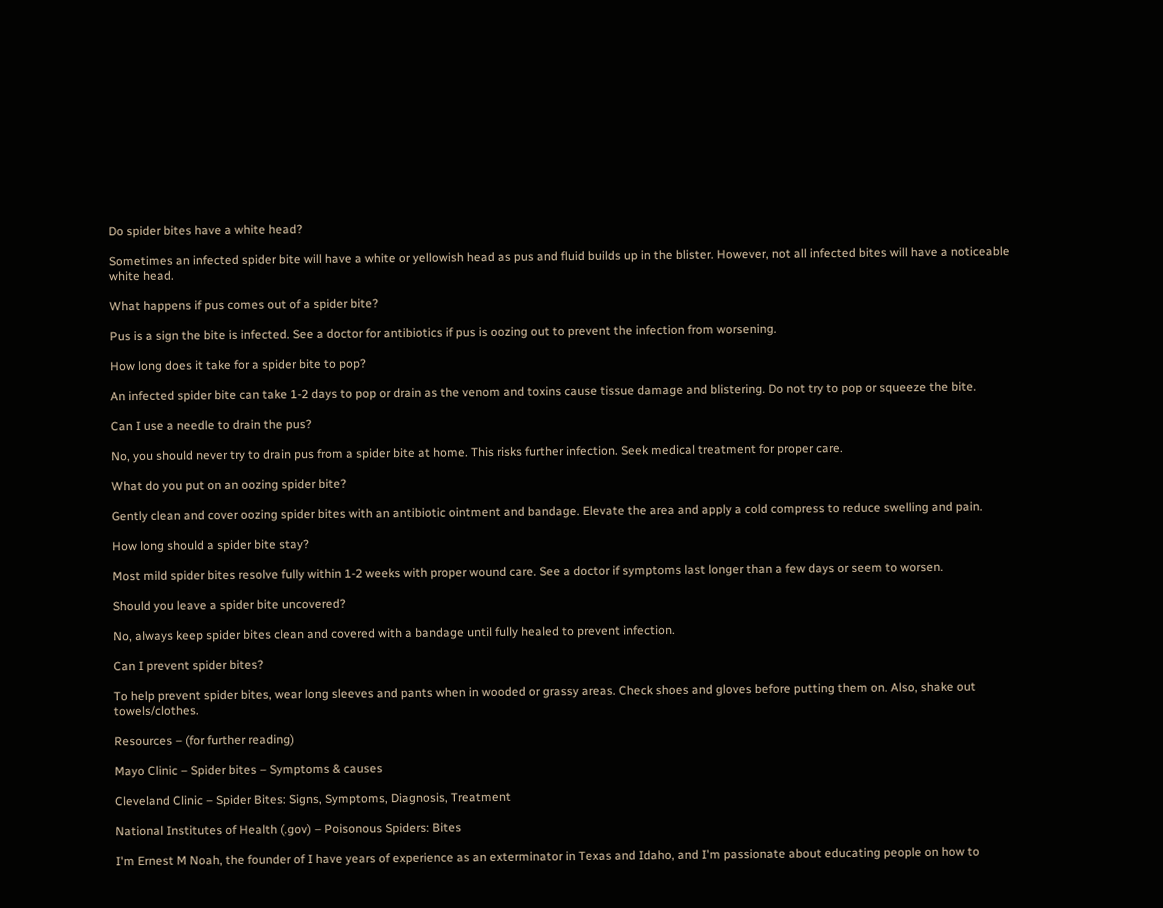Do spider bites have a white head?

Sometimes an infected spider bite will have a white or yellowish head as pus and fluid builds up in the blister. However, not all infected bites will have a noticeable white head.

What happens if pus comes out of a spider bite?

Pus is a sign the bite is infected. See a doctor for antibiotics if pus is oozing out to prevent the infection from worsening.

How long does it take for a spider bite to pop?

An infected spider bite can take 1-2 days to pop or drain as the venom and toxins cause tissue damage and blistering. Do not try to pop or squeeze the bite.

Can I use a needle to drain the pus?

No, you should never try to drain pus from a spider bite at home. This risks further infection. Seek medical treatment for proper care.

What do you put on an oozing spider bite?

Gently clean and cover oozing spider bites with an antibiotic ointment and bandage. Elevate the area and apply a cold compress to reduce swelling and pain.

How long should a spider bite stay?

Most mild spider bites resolve fully within 1-2 weeks with proper wound care. See a doctor if symptoms last longer than a few days or seem to worsen.

Should you leave a spider bite uncovered?

No, always keep spider bites clean and covered with a bandage until fully healed to prevent infection.

Can I prevent spider bites?

To help prevent spider bites, wear long sleeves and pants when in wooded or grassy areas. Check shoes and gloves before putting them on. Also, shake out towels/clothes.

Resources – (for further reading)

Mayo Clinic – Spider bites – Symptoms & causes

Cleveland Clinic – Spider Bites: Signs, Symptoms, Diagnosis, Treatment

National Institutes of Health (.gov) – Poisonous Spiders: Bites

I'm Ernest M Noah, the founder of I have years of experience as an exterminator in Texas and Idaho, and I'm passionate about educating people on how to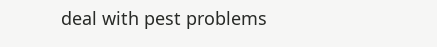deal with pest problems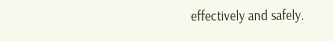effectively and safely.